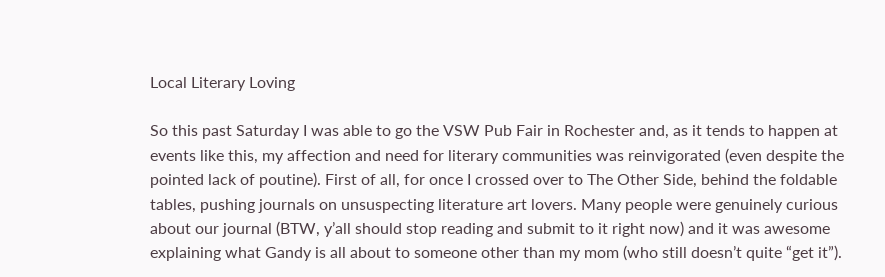Local Literary Loving

So this past Saturday I was able to go the VSW Pub Fair in Rochester and, as it tends to happen at events like this, my affection and need for literary communities was reinvigorated (even despite the pointed lack of poutine). First of all, for once I crossed over to The Other Side, behind the foldable tables, pushing journals on unsuspecting literature art lovers. Many people were genuinely curious about our journal (BTW, y’all should stop reading and submit to it right now) and it was awesome explaining what Gandy is all about to someone other than my mom (who still doesn’t quite “get it”).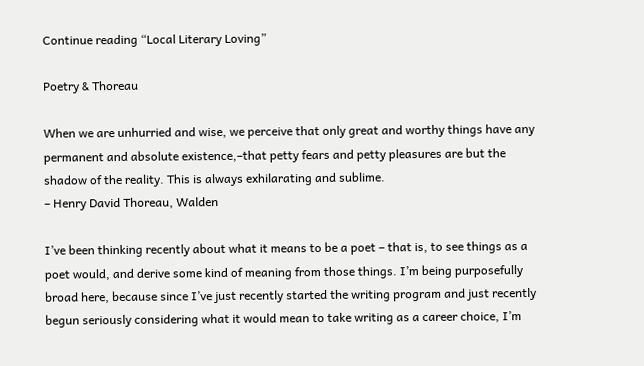Continue reading “Local Literary Loving”

Poetry & Thoreau

When we are unhurried and wise, we perceive that only great and worthy things have any permanent and absolute existence,–that petty fears and petty pleasures are but the shadow of the reality. This is always exhilarating and sublime.
– Henry David Thoreau, Walden

I’ve been thinking recently about what it means to be a poet – that is, to see things as a poet would, and derive some kind of meaning from those things. I’m being purposefully broad here, because since I’ve just recently started the writing program and just recently begun seriously considering what it would mean to take writing as a career choice, I’m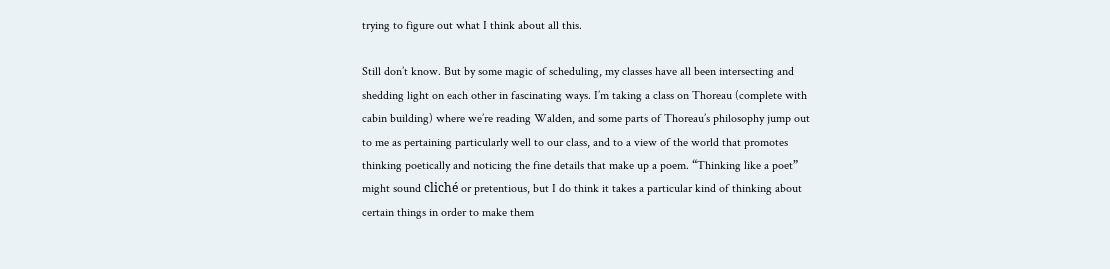trying to figure out what I think about all this.

Still don’t know. But by some magic of scheduling, my classes have all been intersecting and shedding light on each other in fascinating ways. I’m taking a class on Thoreau (complete with cabin building) where we’re reading Walden, and some parts of Thoreau’s philosophy jump out to me as pertaining particularly well to our class, and to a view of the world that promotes thinking poetically and noticing the fine details that make up a poem. “Thinking like a poet” might sound cliché or pretentious, but I do think it takes a particular kind of thinking about certain things in order to make them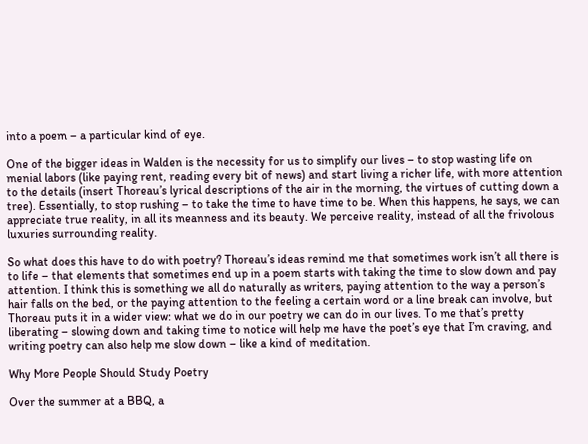into a poem – a particular kind of eye.

One of the bigger ideas in Walden is the necessity for us to simplify our lives – to stop wasting life on menial labors (like paying rent, reading every bit of news) and start living a richer life, with more attention to the details (insert Thoreau’s lyrical descriptions of the air in the morning, the virtues of cutting down a tree). Essentially, to stop rushing – to take the time to have time to be. When this happens, he says, we can appreciate true reality, in all its meanness and its beauty. We perceive reality, instead of all the frivolous luxuries surrounding reality.

So what does this have to do with poetry? Thoreau’s ideas remind me that sometimes work isn’t all there is to life – that elements that sometimes end up in a poem starts with taking the time to slow down and pay attention. I think this is something we all do naturally as writers, paying attention to the way a person’s hair falls on the bed, or the paying attention to the feeling a certain word or a line break can involve, but Thoreau puts it in a wider view: what we do in our poetry we can do in our lives. To me that’s pretty liberating – slowing down and taking time to notice will help me have the poet’s eye that I’m craving, and writing poetry can also help me slow down – like a kind of meditation.

Why More People Should Study Poetry

Over the summer at a BBQ, a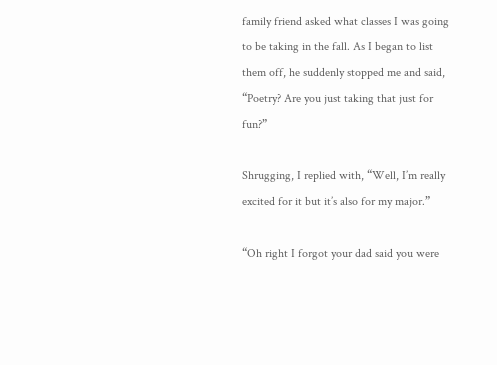family friend asked what classes I was going to be taking in the fall. As I began to list them off, he suddenly stopped me and said, “Poetry? Are you just taking that just for fun?”

Shrugging, I replied with, “Well, I’m really excited for it but it’s also for my major.”

“Oh right I forgot your dad said you were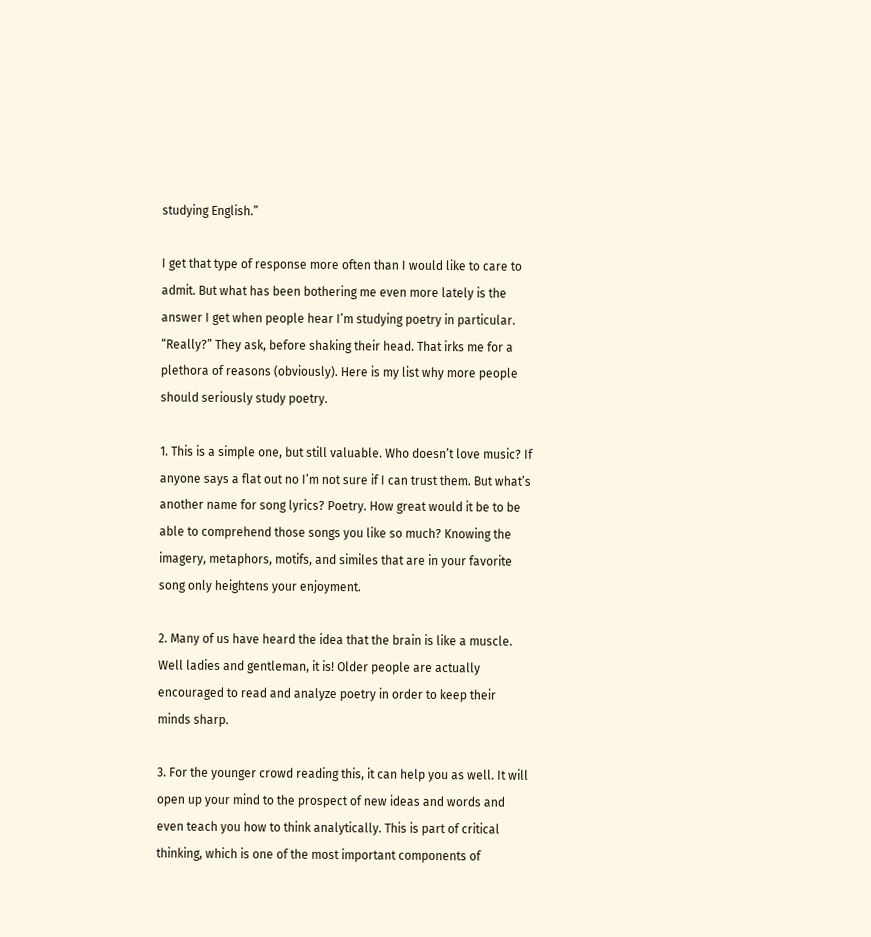studying English.”

I get that type of response more often than I would like to care to admit. But what has been bothering me even more lately is the answer I get when people hear I’m studying poetry in particular. “Really?” They ask, before shaking their head. That irks me for a plethora of reasons (obviously). Here is my list why more people should seriously study poetry.

1. This is a simple one, but still valuable. Who doesn’t love music? If anyone says a flat out no I’m not sure if I can trust them. But what’s another name for song lyrics? Poetry. How great would it be to be able to comprehend those songs you like so much? Knowing the imagery, metaphors, motifs, and similes that are in your favorite song only heightens your enjoyment.

2. Many of us have heard the idea that the brain is like a muscle. Well ladies and gentleman, it is! Older people are actually encouraged to read and analyze poetry in order to keep their minds sharp.

3. For the younger crowd reading this, it can help you as well. It will open up your mind to the prospect of new ideas and words and even teach you how to think analytically. This is part of critical thinking, which is one of the most important components of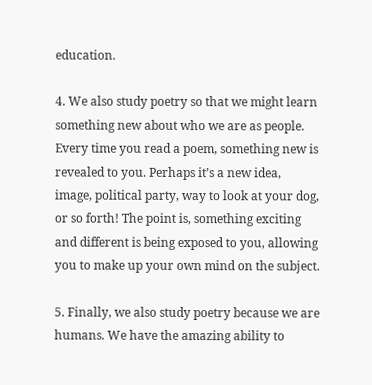education.

4. We also study poetry so that we might learn something new about who we are as people. Every time you read a poem, something new is revealed to you. Perhaps it’s a new idea, image, political party, way to look at your dog, or so forth! The point is, something exciting and different is being exposed to you, allowing you to make up your own mind on the subject.

5. Finally, we also study poetry because we are humans. We have the amazing ability to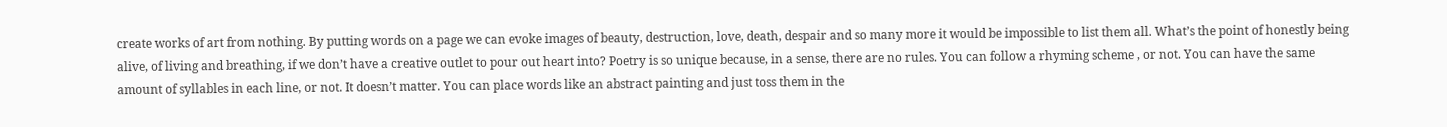create works of art from nothing. By putting words on a page we can evoke images of beauty, destruction, love, death, despair and so many more it would be impossible to list them all. What’s the point of honestly being alive, of living and breathing, if we don’t have a creative outlet to pour out heart into? Poetry is so unique because, in a sense, there are no rules. You can follow a rhyming scheme , or not. You can have the same amount of syllables in each line, or not. It doesn’t matter. You can place words like an abstract painting and just toss them in the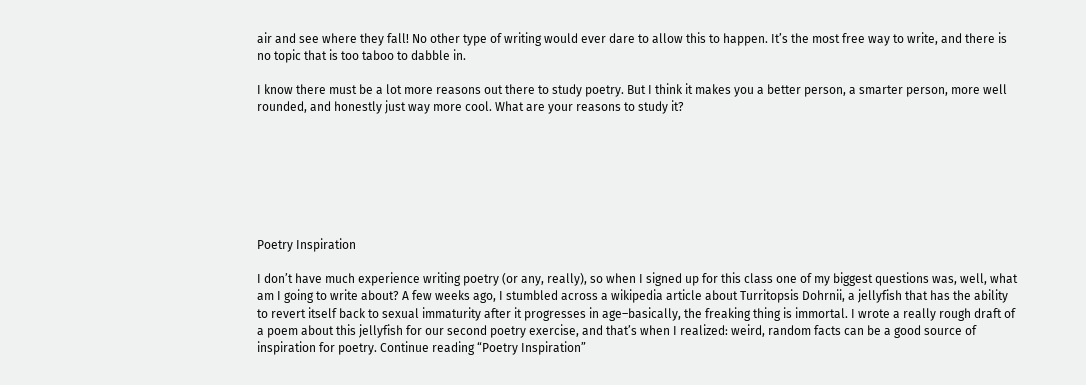air and see where they fall! No other type of writing would ever dare to allow this to happen. It’s the most free way to write, and there is no topic that is too taboo to dabble in.

I know there must be a lot more reasons out there to study poetry. But I think it makes you a better person, a smarter person, more well rounded, and honestly just way more cool. What are your reasons to study it?







Poetry Inspiration

I don’t have much experience writing poetry (or any, really), so when I signed up for this class one of my biggest questions was, well, what am I going to write about? A few weeks ago, I stumbled across a wikipedia article about Turritopsis Dohrnii, a jellyfish that has the ability to revert itself back to sexual immaturity after it progresses in age–basically, the freaking thing is immortal. I wrote a really rough draft of a poem about this jellyfish for our second poetry exercise, and that’s when I realized: weird, random facts can be a good source of inspiration for poetry. Continue reading “Poetry Inspiration”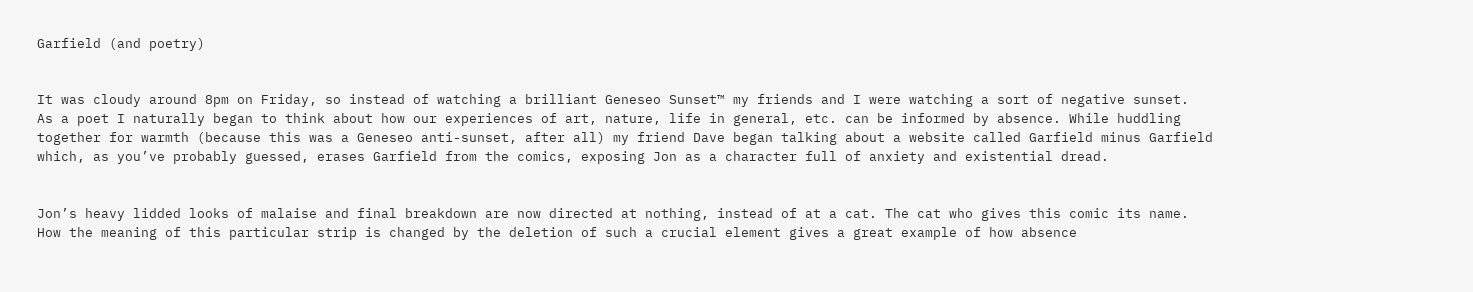Garfield (and poetry)


It was cloudy around 8pm on Friday, so instead of watching a brilliant Geneseo Sunset™ my friends and I were watching a sort of negative sunset.  As a poet I naturally began to think about how our experiences of art, nature, life in general, etc. can be informed by absence. While huddling together for warmth (because this was a Geneseo anti-sunset, after all) my friend Dave began talking about a website called Garfield minus Garfield which, as you’ve probably guessed, erases Garfield from the comics, exposing Jon as a character full of anxiety and existential dread.


Jon’s heavy lidded looks of malaise and final breakdown are now directed at nothing, instead of at a cat. The cat who gives this comic its name. How the meaning of this particular strip is changed by the deletion of such a crucial element gives a great example of how absence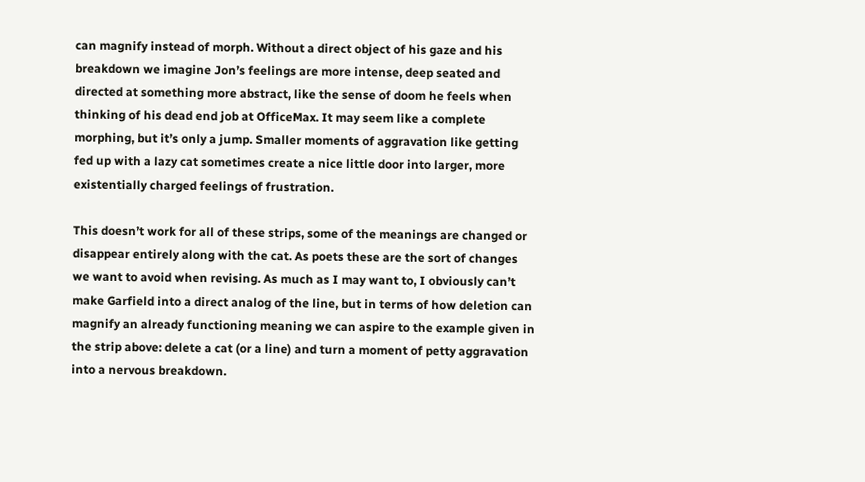can magnify instead of morph. Without a direct object of his gaze and his breakdown we imagine Jon’s feelings are more intense, deep seated and directed at something more abstract, like the sense of doom he feels when thinking of his dead end job at OfficeMax. It may seem like a complete morphing, but it’s only a jump. Smaller moments of aggravation like getting fed up with a lazy cat sometimes create a nice little door into larger, more existentially charged feelings of frustration.

This doesn’t work for all of these strips, some of the meanings are changed or disappear entirely along with the cat. As poets these are the sort of changes we want to avoid when revising. As much as I may want to, I obviously can’t make Garfield into a direct analog of the line, but in terms of how deletion can magnify an already functioning meaning we can aspire to the example given in the strip above: delete a cat (or a line) and turn a moment of petty aggravation into a nervous breakdown.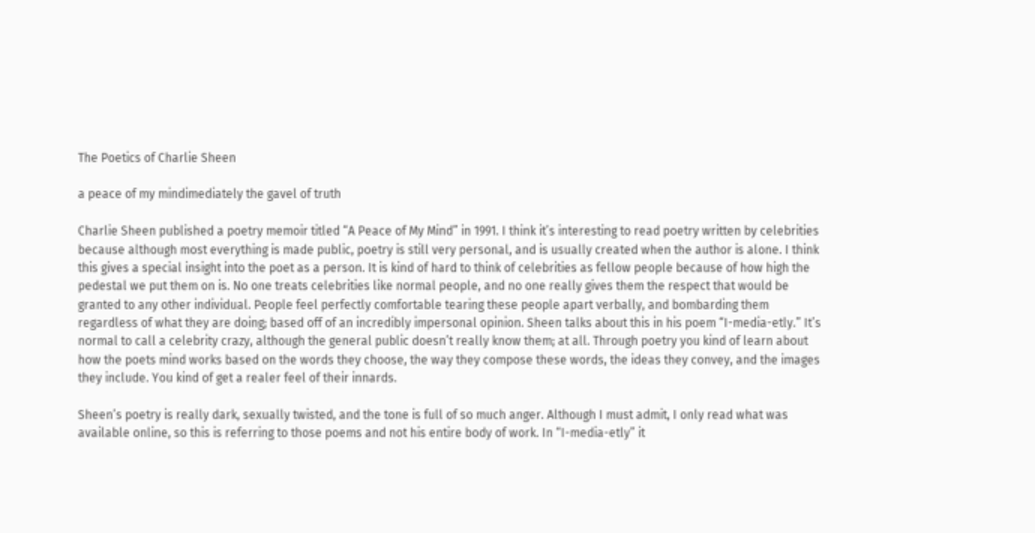The Poetics of Charlie Sheen

a peace of my mindimediately the gavel of truth

Charlie Sheen published a poetry memoir titled “A Peace of My Mind” in 1991. I think it’s interesting to read poetry written by celebrities because although most everything is made public, poetry is still very personal, and is usually created when the author is alone. I think this gives a special insight into the poet as a person. It is kind of hard to think of celebrities as fellow people because of how high the pedestal we put them on is. No one treats celebrities like normal people, and no one really gives them the respect that would be granted to any other individual. People feel perfectly comfortable tearing these people apart verbally, and bombarding them regardless of what they are doing; based off of an incredibly impersonal opinion. Sheen talks about this in his poem “I-media-etly.” It’s normal to call a celebrity crazy, although the general public doesn’t really know them; at all. Through poetry you kind of learn about how the poets mind works based on the words they choose, the way they compose these words, the ideas they convey, and the images they include. You kind of get a realer feel of their innards.

Sheen’s poetry is really dark, sexually twisted, and the tone is full of so much anger. Although I must admit, I only read what was available online, so this is referring to those poems and not his entire body of work. In “I-media-etly” it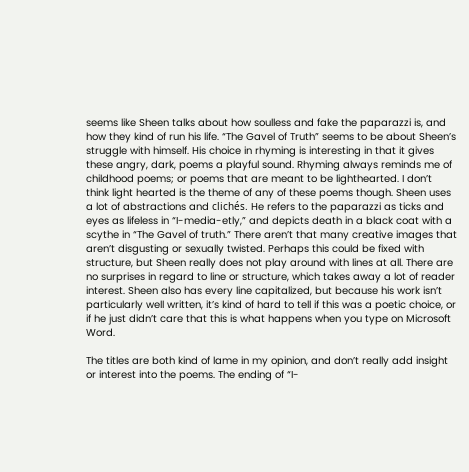seems like Sheen talks about how soulless and fake the paparazzi is, and how they kind of run his life. “The Gavel of Truth” seems to be about Sheen’s struggle with himself. His choice in rhyming is interesting in that it gives these angry, dark, poems a playful sound. Rhyming always reminds me of childhood poems; or poems that are meant to be lighthearted. I don’t think light hearted is the theme of any of these poems though. Sheen uses a lot of abstractions and clichés. He refers to the paparazzi as ticks and eyes as lifeless in “I-media-etly,” and depicts death in a black coat with a scythe in “The Gavel of truth.” There aren’t that many creative images that aren’t disgusting or sexually twisted. Perhaps this could be fixed with structure, but Sheen really does not play around with lines at all. There are no surprises in regard to line or structure, which takes away a lot of reader interest. Sheen also has every line capitalized, but because his work isn’t particularly well written, it’s kind of hard to tell if this was a poetic choice, or if he just didn’t care that this is what happens when you type on Microsoft Word.

The titles are both kind of lame in my opinion, and don’t really add insight or interest into the poems. The ending of “I-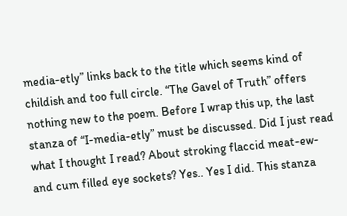media-etly” links back to the title which seems kind of childish and too full circle. “The Gavel of Truth” offers nothing new to the poem. Before I wrap this up, the last stanza of “I-media-etly” must be discussed. Did I just read what I thought I read? About stroking flaccid meat-ew- and cum filled eye sockets? Yes.. Yes I did. This stanza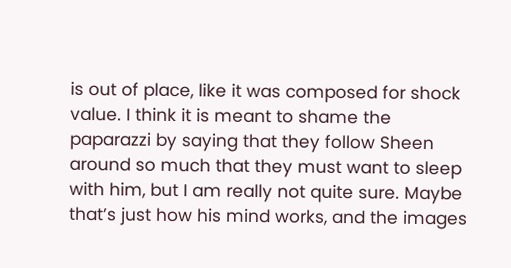is out of place, like it was composed for shock value. I think it is meant to shame the paparazzi by saying that they follow Sheen around so much that they must want to sleep with him, but I am really not quite sure. Maybe that’s just how his mind works, and the images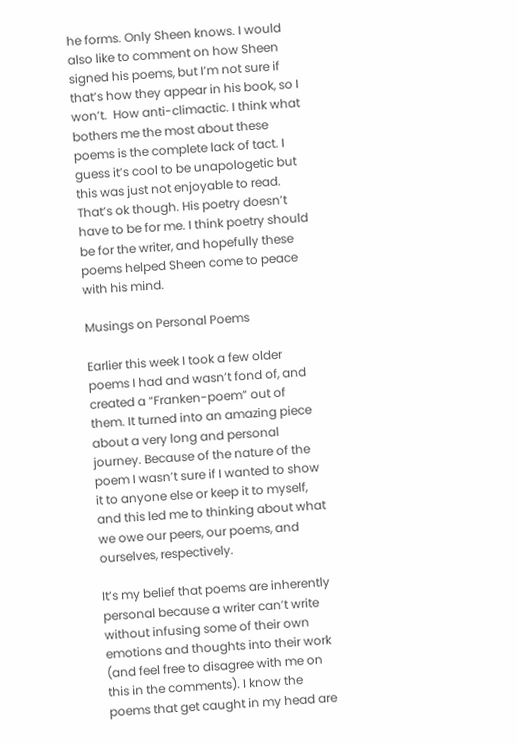he forms. Only Sheen knows. I would also like to comment on how Sheen signed his poems, but I’m not sure if that’s how they appear in his book, so I won’t.  How anti-climactic. I think what bothers me the most about these poems is the complete lack of tact. I guess it’s cool to be unapologetic but this was just not enjoyable to read. That’s ok though. His poetry doesn’t have to be for me. I think poetry should be for the writer, and hopefully these poems helped Sheen come to peace with his mind.

Musings on Personal Poems

Earlier this week I took a few older poems I had and wasn’t fond of, and created a “Franken-poem” out of them. It turned into an amazing piece about a very long and personal journey. Because of the nature of the poem I wasn’t sure if I wanted to show it to anyone else or keep it to myself, and this led me to thinking about what we owe our peers, our poems, and ourselves, respectively.

It’s my belief that poems are inherently personal because a writer can’t write without infusing some of their own emotions and thoughts into their work (and feel free to disagree with me on this in the comments). I know the poems that get caught in my head are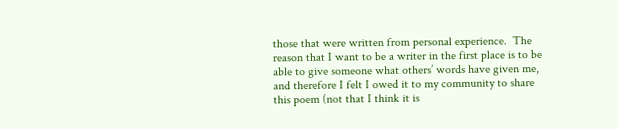those that were written from personal experience.  The reason that I want to be a writer in the first place is to be able to give someone what others’ words have given me, and therefore I felt I owed it to my community to share this poem (not that I think it is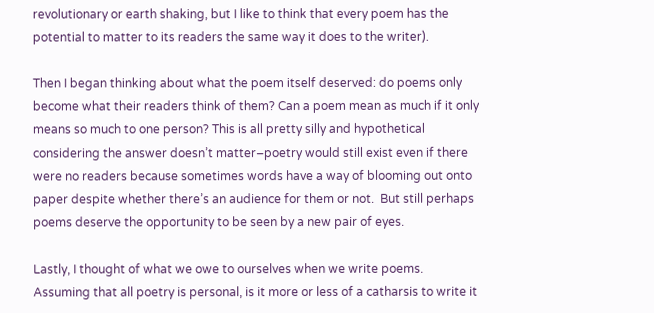revolutionary or earth shaking, but I like to think that every poem has the potential to matter to its readers the same way it does to the writer).

Then I began thinking about what the poem itself deserved: do poems only become what their readers think of them? Can a poem mean as much if it only means so much to one person? This is all pretty silly and hypothetical considering the answer doesn’t matter–poetry would still exist even if there were no readers because sometimes words have a way of blooming out onto paper despite whether there’s an audience for them or not.  But still perhaps poems deserve the opportunity to be seen by a new pair of eyes.

Lastly, I thought of what we owe to ourselves when we write poems.  Assuming that all poetry is personal, is it more or less of a catharsis to write it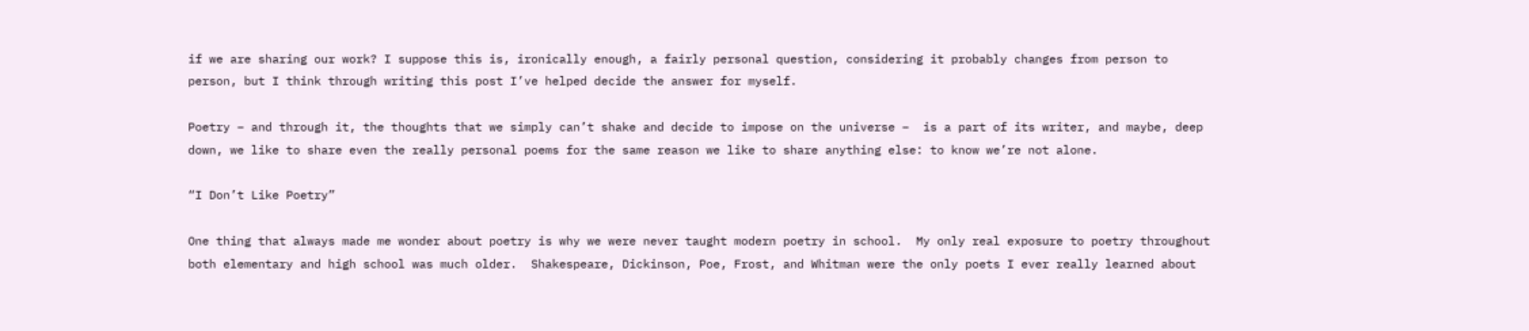if we are sharing our work? I suppose this is, ironically enough, a fairly personal question, considering it probably changes from person to person, but I think through writing this post I’ve helped decide the answer for myself.

Poetry – and through it, the thoughts that we simply can’t shake and decide to impose on the universe –  is a part of its writer, and maybe, deep down, we like to share even the really personal poems for the same reason we like to share anything else: to know we’re not alone.

“I Don’t Like Poetry”

One thing that always made me wonder about poetry is why we were never taught modern poetry in school.  My only real exposure to poetry throughout both elementary and high school was much older.  Shakespeare, Dickinson, Poe, Frost, and Whitman were the only poets I ever really learned about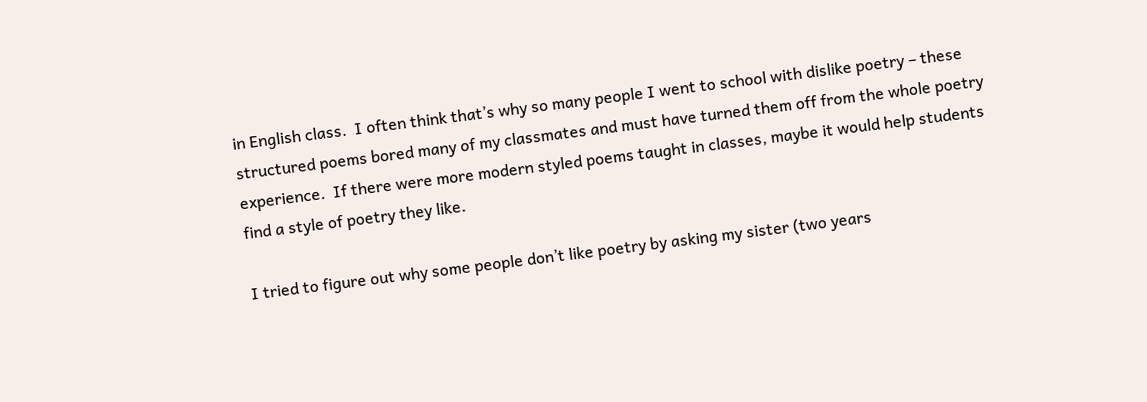in English class.  I often think that’s why so many people I went to school with dislike poetry – these structured poems bored many of my classmates and must have turned them off from the whole poetry experience.  If there were more modern styled poems taught in classes, maybe it would help students find a style of poetry they like.

I tried to figure out why some people don’t like poetry by asking my sister (two years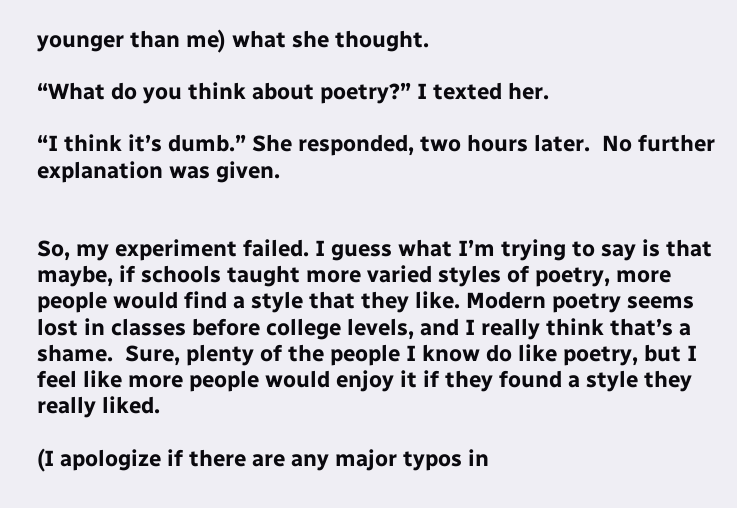younger than me) what she thought.

“What do you think about poetry?” I texted her.

“I think it’s dumb.” She responded, two hours later.  No further explanation was given.


So, my experiment failed. I guess what I’m trying to say is that maybe, if schools taught more varied styles of poetry, more people would find a style that they like. Modern poetry seems lost in classes before college levels, and I really think that’s a shame.  Sure, plenty of the people I know do like poetry, but I feel like more people would enjoy it if they found a style they really liked.

(I apologize if there are any major typos in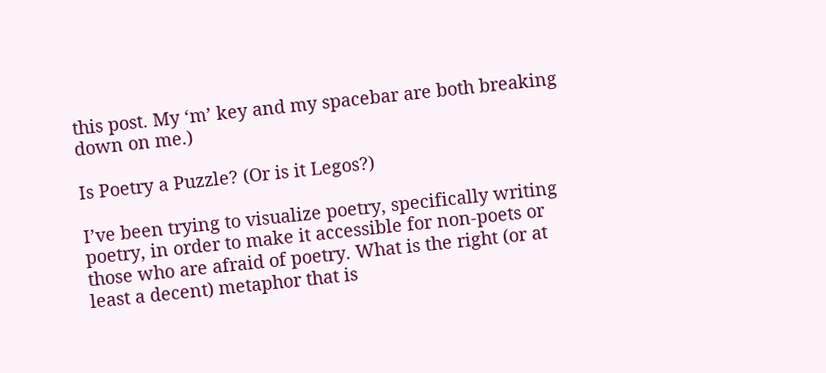this post. My ‘m’ key and my spacebar are both breaking down on me.)

Is Poetry a Puzzle? (Or is it Legos?)

I’ve been trying to visualize poetry, specifically writing poetry, in order to make it accessible for non-poets or those who are afraid of poetry. What is the right (or at least a decent) metaphor that is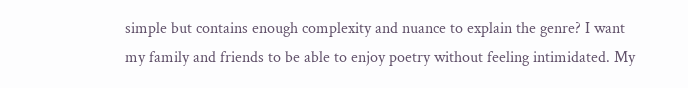simple but contains enough complexity and nuance to explain the genre? I want my family and friends to be able to enjoy poetry without feeling intimidated. My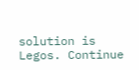solution is Legos. Continue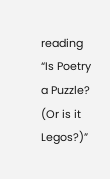reading “Is Poetry a Puzzle? (Or is it Legos?)”